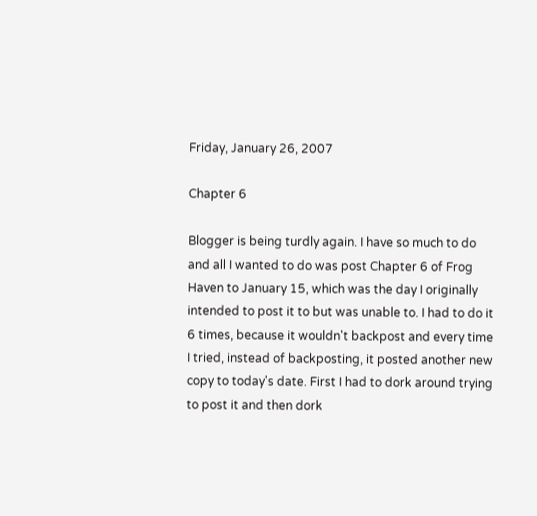Friday, January 26, 2007

Chapter 6

Blogger is being turdly again. I have so much to do and all I wanted to do was post Chapter 6 of Frog Haven to January 15, which was the day I originally intended to post it to but was unable to. I had to do it 6 times, because it wouldn't backpost and every time I tried, instead of backposting, it posted another new copy to today's date. First I had to dork around trying to post it and then dork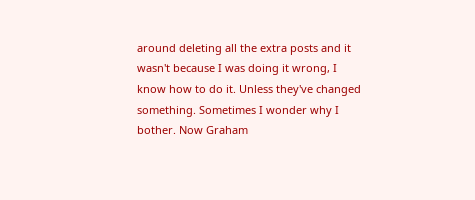around deleting all the extra posts and it wasn't because I was doing it wrong, I know how to do it. Unless they've changed something. Sometimes I wonder why I bother. Now Graham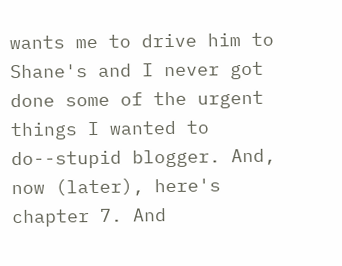wants me to drive him to Shane's and I never got done some of the urgent things I wanted to do--stupid blogger. And, now (later), here's chapter 7. And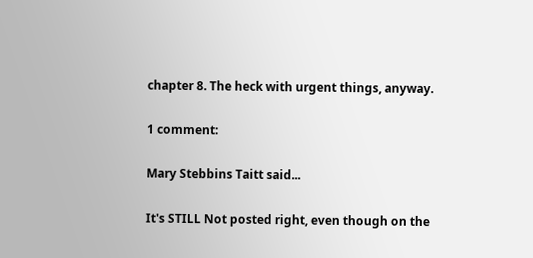chapter 8. The heck with urgent things, anyway.

1 comment:

Mary Stebbins Taitt said...

It's STILL Not posted right, even though on the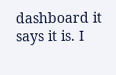dashboard it says it is. I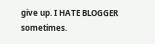give up. I HATE BLOGGER sometimes.